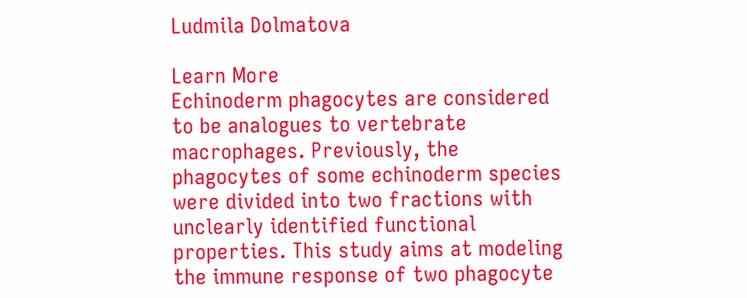Ludmila Dolmatova

Learn More
Echinoderm phagocytes are considered to be analogues to vertebrate macrophages. Previously, the phagocytes of some echinoderm species were divided into two fractions with unclearly identified functional properties. This study aims at modeling the immune response of two phagocyte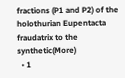fractions (P1 and P2) of the holothurian Eupentacta fraudatrix to the synthetic(More)
  • 1